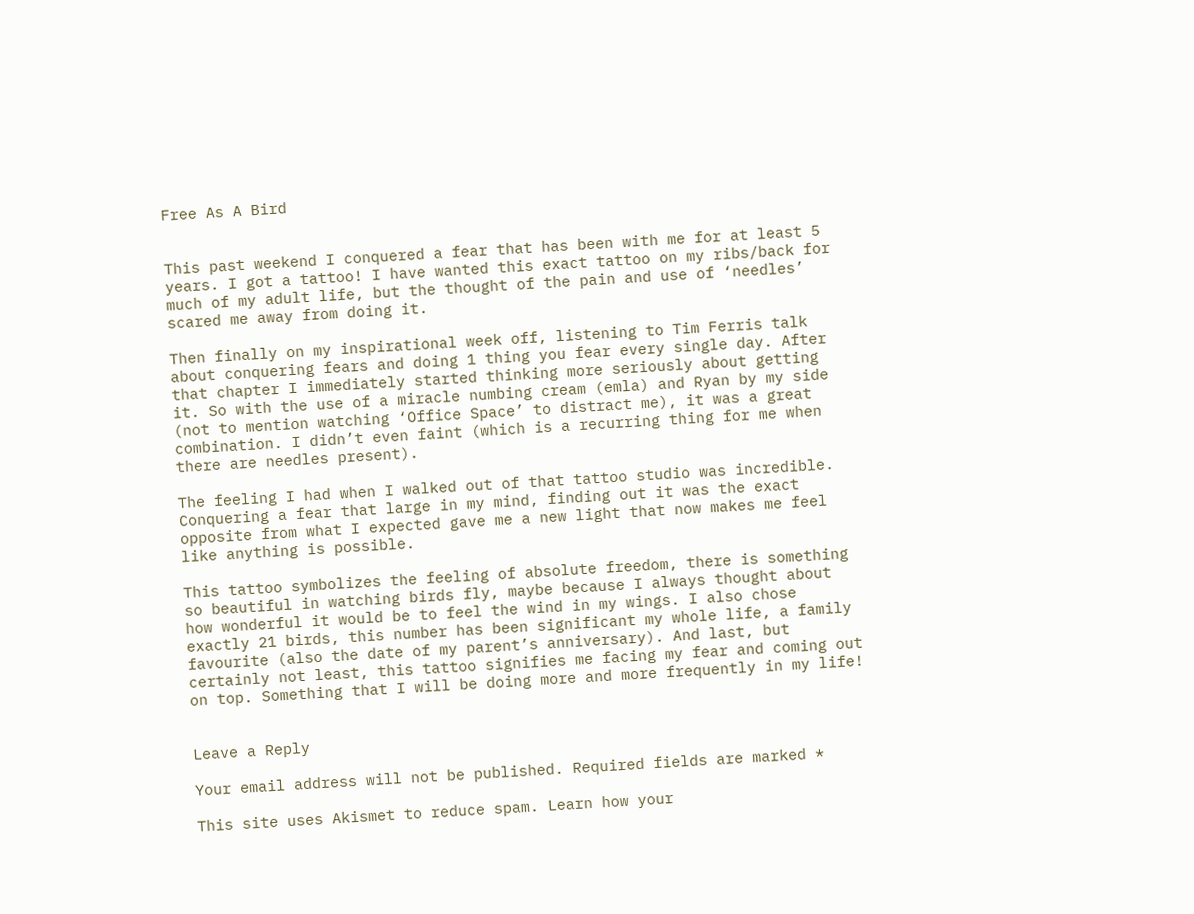Free As A Bird


This past weekend I conquered a fear that has been with me for at least 5 years. I got a tattoo! I have wanted this exact tattoo on my ribs/back for much of my adult life, but the thought of the pain and use of ‘needles’ scared me away from doing it.

Then finally on my inspirational week off, listening to Tim Ferris talk about conquering fears and doing 1 thing you fear every single day. After that chapter I immediately started thinking more seriously about getting it. So with the use of a miracle numbing cream (emla) and Ryan by my side (not to mention watching ‘Office Space’ to distract me), it was a great combination. I didn’t even faint (which is a recurring thing for me when there are needles present).

The feeling I had when I walked out of that tattoo studio was incredible. Conquering a fear that large in my mind, finding out it was the exact opposite from what I expected gave me a new light that now makes me feel like anything is possible.

This tattoo symbolizes the feeling of absolute freedom, there is something so beautiful in watching birds fly, maybe because I always thought about how wonderful it would be to feel the wind in my wings. I also chose exactly 21 birds, this number has been significant my whole life, a family favourite (also the date of my parent’s anniversary). And last, but certainly not least, this tattoo signifies me facing my fear and coming out on top. Something that I will be doing more and more frequently in my life!


Leave a Reply

Your email address will not be published. Required fields are marked *

This site uses Akismet to reduce spam. Learn how your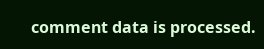comment data is processed.